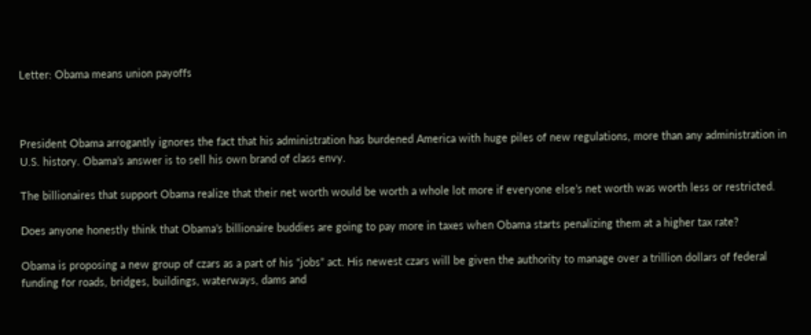Letter: Obama means union payoffs



President Obama arrogantly ignores the fact that his administration has burdened America with huge piles of new regulations, more than any administration in U.S. history. Obama’s answer is to sell his own brand of class envy.

The billionaires that support Obama realize that their net worth would be worth a whole lot more if everyone else’s net worth was worth less or restricted.

Does anyone honestly think that Obama’s billionaire buddies are going to pay more in taxes when Obama starts penalizing them at a higher tax rate?

Obama is proposing a new group of czars as a part of his “jobs” act. His newest czars will be given the authority to manage over a trillion dollars of federal funding for roads, bridges, buildings, waterways, dams and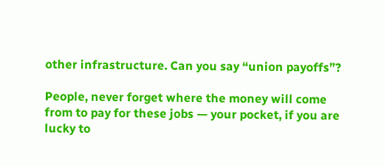other infrastructure. Can you say “union payoffs”?

People, never forget where the money will come from to pay for these jobs — your pocket, if you are lucky to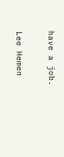have a job.

Lee Hemen